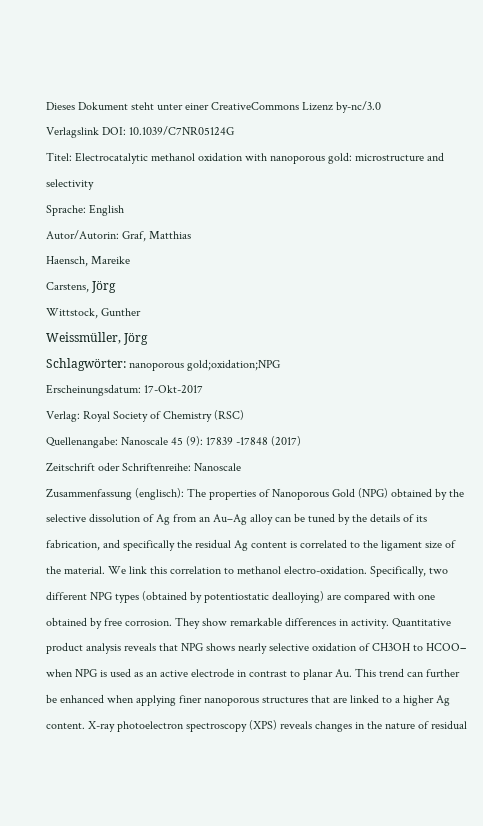Dieses Dokument steht unter einer CreativeCommons Lizenz by-nc/3.0
Verlagslink DOI: 10.1039/C7NR05124G
Titel: Electrocatalytic methanol oxidation with nanoporous gold: microstructure and selectivity
Sprache: English
Autor/Autorin: Graf, Matthias
Haensch, Mareike
Carstens, Jörg
Wittstock, Gunther
Weissmüller, Jörg
Schlagwörter: nanoporous gold;oxidation;NPG
Erscheinungsdatum: 17-Okt-2017
Verlag: Royal Society of Chemistry (RSC)
Quellenangabe: Nanoscale 45 (9): 17839 -17848 (2017)
Zeitschrift oder Schriftenreihe: Nanoscale
Zusammenfassung (englisch): The properties of Nanoporous Gold (NPG) obtained by the selective dissolution of Ag from an Au–Ag alloy can be tuned by the details of its fabrication, and specifically the residual Ag content is correlated to the ligament size of the material. We link this correlation to methanol electro-oxidation. Specifically, two different NPG types (obtained by potentiostatic dealloying) are compared with one obtained by free corrosion. They show remarkable differences in activity. Quantitative product analysis reveals that NPG shows nearly selective oxidation of CH3OH to HCOO− when NPG is used as an active electrode in contrast to planar Au. This trend can further be enhanced when applying finer nanoporous structures that are linked to a higher Ag content. X-ray photoelectron spectroscopy (XPS) reveals changes in the nature of residual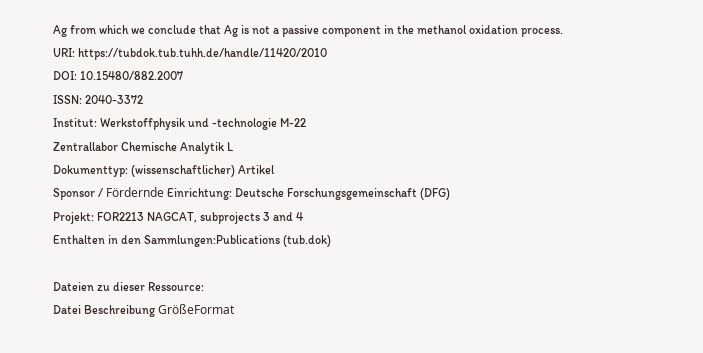Ag from which we conclude that Ag is not a passive component in the methanol oxidation process.
URI: https://tubdok.tub.tuhh.de/handle/11420/2010
DOI: 10.15480/882.2007
ISSN: 2040-3372
Institut: Werkstoffphysik und -technologie M-22
Zentrallabor Chemische Analytik L
Dokumenttyp: (wissenschaftlicher) Artikel
Sponsor / Fördernde Einrichtung: Deutsche Forschungsgemeinschaft (DFG)
Projekt: FOR2213 NAGCAT, subprojects 3 and 4
Enthalten in den Sammlungen:Publications (tub.dok)

Dateien zu dieser Ressource:
Datei Beschreibung GrößeFormat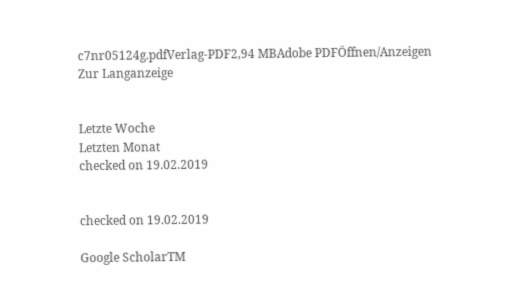c7nr05124g.pdfVerlag-PDF2,94 MBAdobe PDFÖffnen/Anzeigen
Zur Langanzeige


Letzte Woche
Letzten Monat
checked on 19.02.2019


checked on 19.02.2019

Google ScholarTM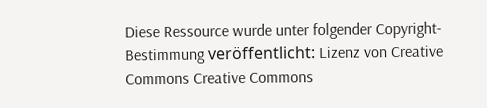Diese Ressource wurde unter folgender Copyright-Bestimmung veröffentlicht: Lizenz von Creative Commons Creative Commons